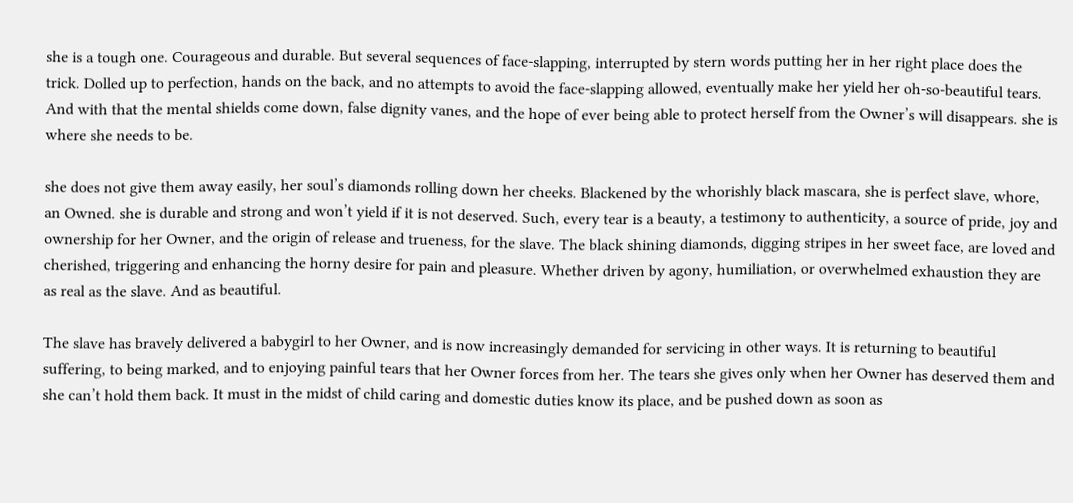she is a tough one. Courageous and durable. But several sequences of face-slapping, interrupted by stern words putting her in her right place does the trick. Dolled up to perfection, hands on the back, and no attempts to avoid the face-slapping allowed, eventually make her yield her oh-so-beautiful tears. And with that the mental shields come down, false dignity vanes, and the hope of ever being able to protect herself from the Owner’s will disappears. she is where she needs to be.

she does not give them away easily, her soul’s diamonds rolling down her cheeks. Blackened by the whorishly black mascara, she is perfect slave, whore, an Owned. she is durable and strong and won’t yield if it is not deserved. Such, every tear is a beauty, a testimony to authenticity, a source of pride, joy and ownership for her Owner, and the origin of release and trueness, for the slave. The black shining diamonds, digging stripes in her sweet face, are loved and cherished, triggering and enhancing the horny desire for pain and pleasure. Whether driven by agony, humiliation, or overwhelmed exhaustion they are as real as the slave. And as beautiful.

The slave has bravely delivered a babygirl to her Owner, and is now increasingly demanded for servicing in other ways. It is returning to beautiful suffering, to being marked, and to enjoying painful tears that her Owner forces from her. The tears she gives only when her Owner has deserved them and she can’t hold them back. It must in the midst of child caring and domestic duties know its place, and be pushed down as soon as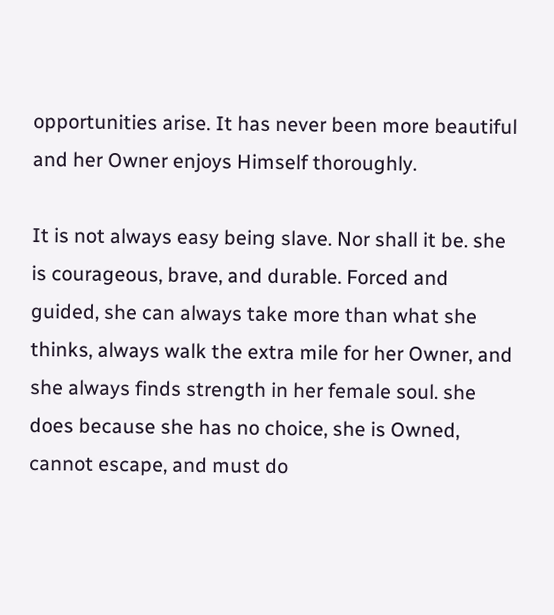opportunities arise. It has never been more beautiful and her Owner enjoys Himself thoroughly.

It is not always easy being slave. Nor shall it be. she is courageous, brave, and durable. Forced and guided, she can always take more than what she thinks, always walk the extra mile for her Owner, and she always finds strength in her female soul. she does because she has no choice, she is Owned, cannot escape, and must do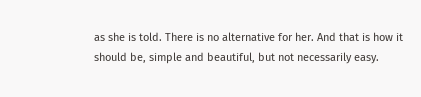as she is told. There is no alternative for her. And that is how it should be, simple and beautiful, but not necessarily easy.